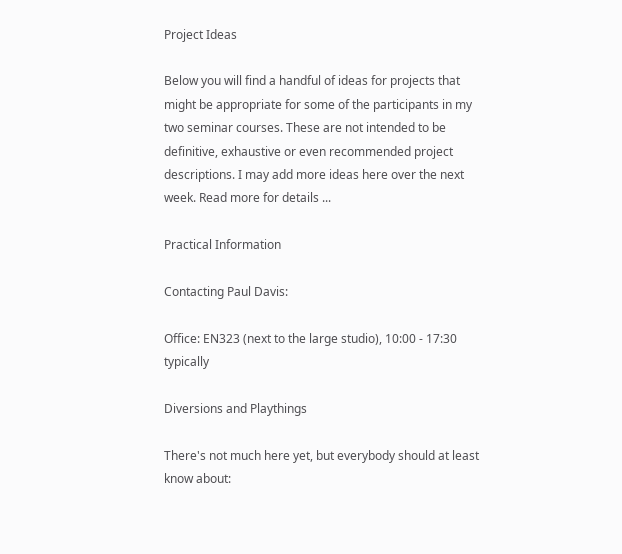Project Ideas

Below you will find a handful of ideas for projects that might be appropriate for some of the participants in my two seminar courses. These are not intended to be definitive, exhaustive or even recommended project descriptions. I may add more ideas here over the next week. Read more for details ...

Practical Information

Contacting Paul Davis:

Office: EN323 (next to the large studio), 10:00 - 17:30 typically

Diversions and Playthings

There's not much here yet, but everybody should at least know about: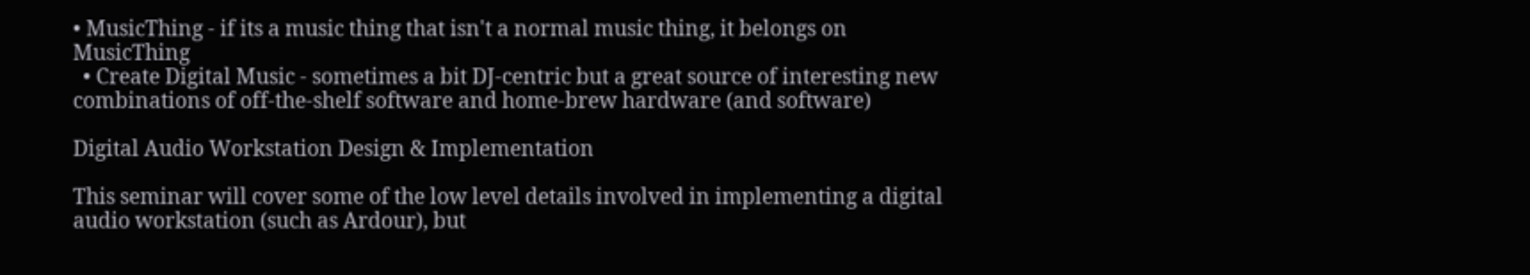• MusicThing - if its a music thing that isn't a normal music thing, it belongs on MusicThing
  • Create Digital Music - sometimes a bit DJ-centric but a great source of interesting new combinations of off-the-shelf software and home-brew hardware (and software)

Digital Audio Workstation Design & Implementation

This seminar will cover some of the low level details involved in implementing a digital audio workstation (such as Ardour), but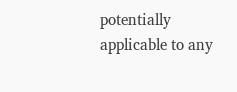potentially applicable to any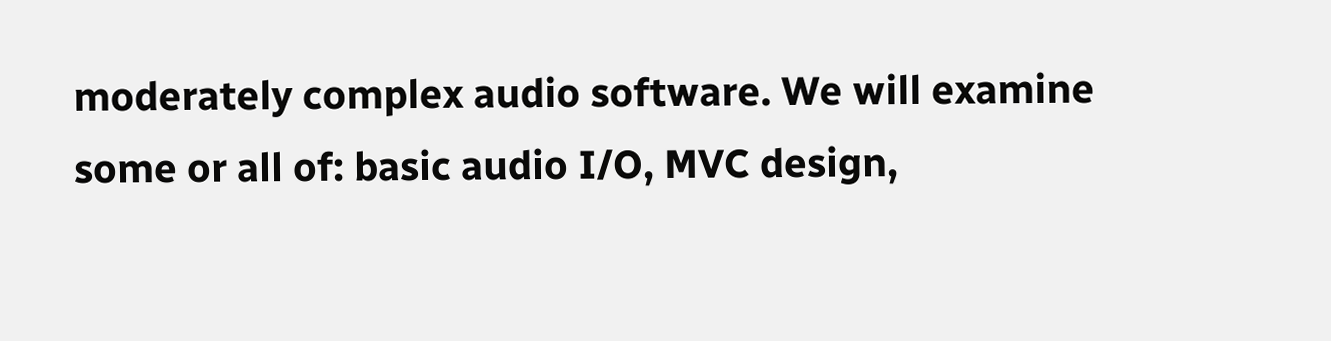moderately complex audio software. We will examine some or all of: basic audio I/O, MVC design,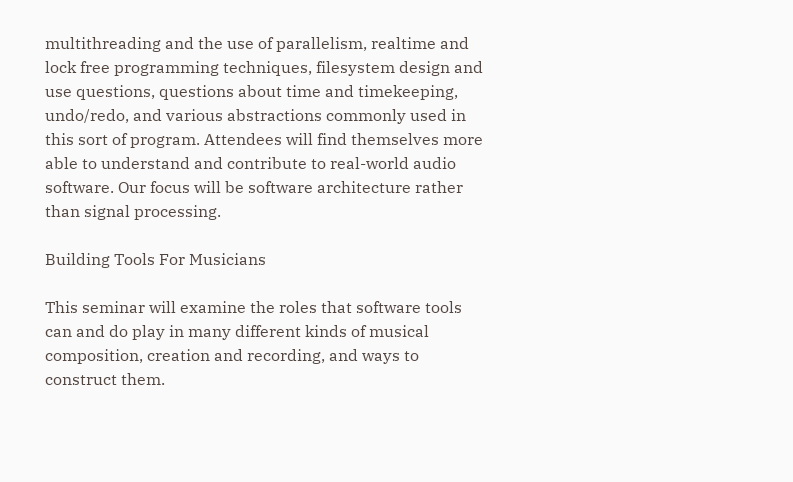multithreading and the use of parallelism, realtime and lock free programming techniques, filesystem design and use questions, questions about time and timekeeping, undo/redo, and various abstractions commonly used in this sort of program. Attendees will find themselves more able to understand and contribute to real-world audio software. Our focus will be software architecture rather than signal processing.

Building Tools For Musicians

This seminar will examine the roles that software tools can and do play in many different kinds of musical composition, creation and recording, and ways to construct them.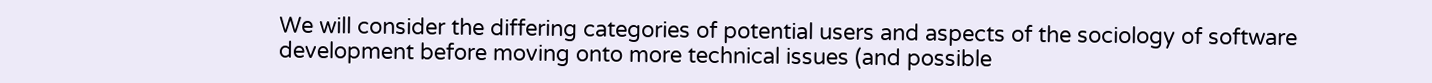We will consider the differing categories of potential users and aspects of the sociology of software development before moving onto more technical issues (and possible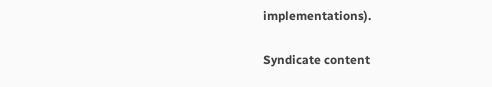implementations).

Syndicate content